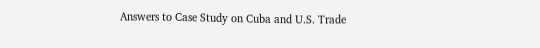Answers to Case Study on Cuba and U.S. Trade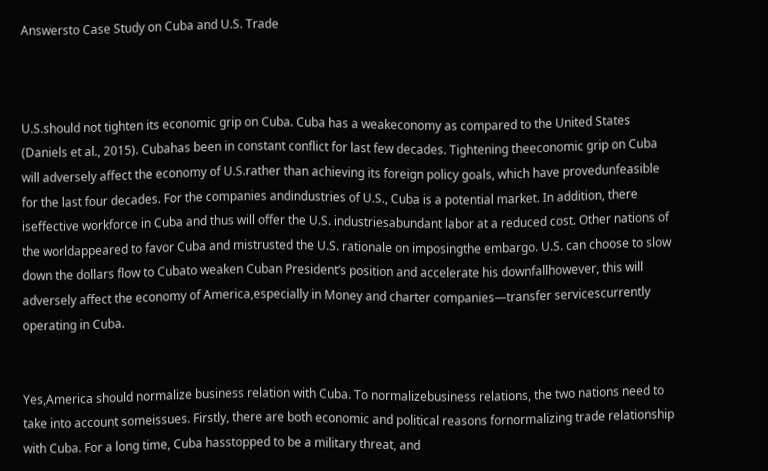Answersto Case Study on Cuba and U.S. Trade



U.S.should not tighten its economic grip on Cuba. Cuba has a weakeconomy as compared to the United States (Daniels et al., 2015). Cubahas been in constant conflict for last few decades. Tightening theeconomic grip on Cuba will adversely affect the economy of U.S.rather than achieving its foreign policy goals, which have provedunfeasible for the last four decades. For the companies andindustries of U.S., Cuba is a potential market. In addition, there iseffective workforce in Cuba and thus will offer the U.S. industriesabundant labor at a reduced cost. Other nations of the worldappeared to favor Cuba and mistrusted the U.S. rationale on imposingthe embargo. U.S. can choose to slow down the dollars flow to Cubato weaken Cuban President’s position and accelerate his downfallhowever, this will adversely affect the economy of America,especially in Money and charter companies—transfer servicescurrently operating in Cuba.


Yes,America should normalize business relation with Cuba. To normalizebusiness relations, the two nations need to take into account someissues. Firstly, there are both economic and political reasons fornormalizing trade relationship with Cuba. For a long time, Cuba hasstopped to be a military threat, and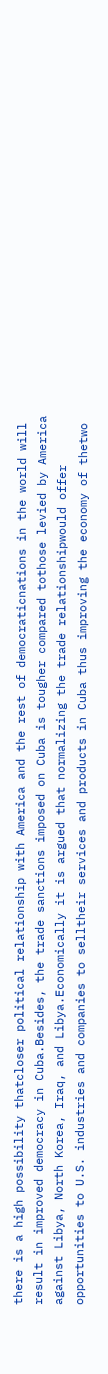there is a high possibility thatcloser political relationship with America and the rest of democraticnations in the world will result in improved democracy in Cuba.Besides, the trade sanctions imposed on Cuba is tougher compared tothose levied by America against Libya, North Korea, Iraq, and Libya.Economically it is argued that normalizing the trade relationshipwould offer opportunities to U.S. industries and companies to selltheir services and products in Cuba thus improving the economy of thetwo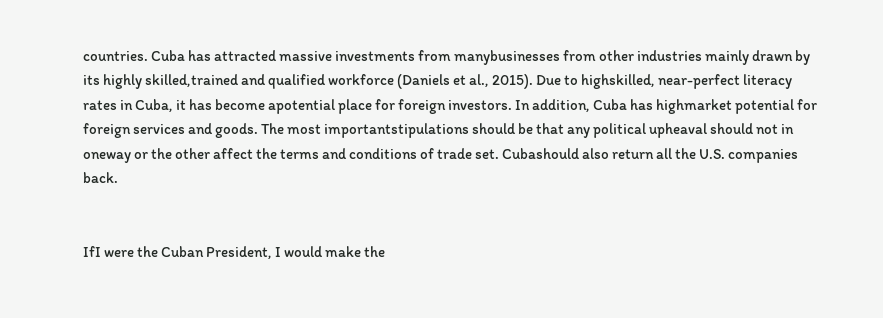countries. Cuba has attracted massive investments from manybusinesses from other industries mainly drawn by its highly skilled,trained and qualified workforce (Daniels et al., 2015). Due to highskilled, near-perfect literacy rates in Cuba, it has become apotential place for foreign investors. In addition, Cuba has highmarket potential for foreign services and goods. The most importantstipulations should be that any political upheaval should not in oneway or the other affect the terms and conditions of trade set. Cubashould also return all the U.S. companies back.


IfI were the Cuban President, I would make the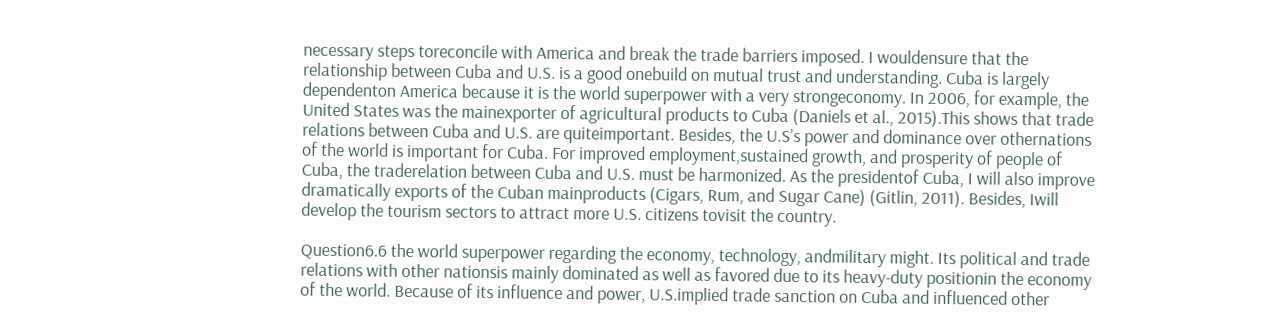necessary steps toreconcile with America and break the trade barriers imposed. I wouldensure that the relationship between Cuba and U.S. is a good onebuild on mutual trust and understanding. Cuba is largely dependenton America because it is the world superpower with a very strongeconomy. In 2006, for example, the United States was the mainexporter of agricultural products to Cuba (Daniels et al., 2015).This shows that trade relations between Cuba and U.S. are quiteimportant. Besides, the U.S’s power and dominance over othernations of the world is important for Cuba. For improved employment,sustained growth, and prosperity of people of Cuba, the traderelation between Cuba and U.S. must be harmonized. As the presidentof Cuba, I will also improve dramatically exports of the Cuban mainproducts (Cigars, Rum, and Sugar Cane) (Gitlin, 2011). Besides, Iwill develop the tourism sectors to attract more U.S. citizens tovisit the country.

Question6.6 the world superpower regarding the economy, technology, andmilitary might. Its political and trade relations with other nationsis mainly dominated as well as favored due to its heavy-duty positionin the economy of the world. Because of its influence and power, U.S.implied trade sanction on Cuba and influenced other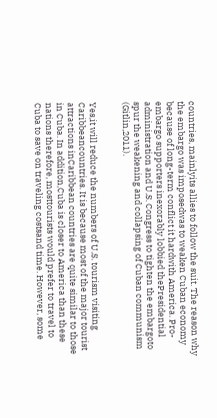countries, mainlyits allies to follow the suit. The reason why the embargo was imposedwas to weaken Cuban economy because of long-term conflict it hardwith America. Pro-embargo supporters inexorably lobbied thePresidential administration and U.S. Congress to tighten the embargoto spur the weakening and collapsing of Cuban communism (Gitlin,2011).


Yes,it will reduce the numbers of U.S. tourism visiting Caribbeancountries. It is because most of the major tourist attractions inCaribbean countries are quite similar to those in Cuba. In addition,Cuba is closer to America than these nations therefore, mosttourists would prefer to travel to Cuba to save on traveling costsand time. However, some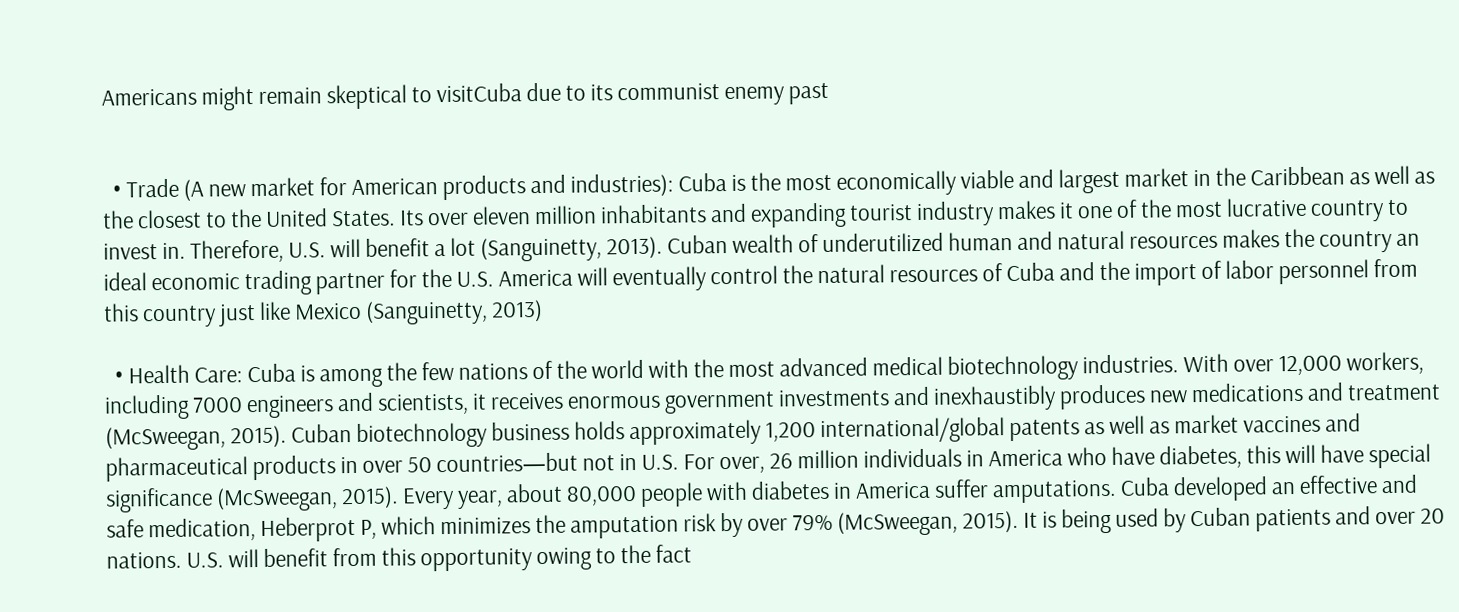Americans might remain skeptical to visitCuba due to its communist enemy past


  • Trade (A new market for American products and industries): Cuba is the most economically viable and largest market in the Caribbean as well as the closest to the United States. Its over eleven million inhabitants and expanding tourist industry makes it one of the most lucrative country to invest in. Therefore, U.S. will benefit a lot (Sanguinetty, 2013). Cuban wealth of underutilized human and natural resources makes the country an ideal economic trading partner for the U.S. America will eventually control the natural resources of Cuba and the import of labor personnel from this country just like Mexico (Sanguinetty, 2013)

  • Health Care: Cuba is among the few nations of the world with the most advanced medical biotechnology industries. With over 12,000 workers, including 7000 engineers and scientists, it receives enormous government investments and inexhaustibly produces new medications and treatment (McSweegan, 2015). Cuban biotechnology business holds approximately 1,200 international/global patents as well as market vaccines and pharmaceutical products in over 50 countries—but not in U.S. For over, 26 million individuals in America who have diabetes, this will have special significance (McSweegan, 2015). Every year, about 80,000 people with diabetes in America suffer amputations. Cuba developed an effective and safe medication, Heberprot P, which minimizes the amputation risk by over 79% (McSweegan, 2015). It is being used by Cuban patients and over 20 nations. U.S. will benefit from this opportunity owing to the fact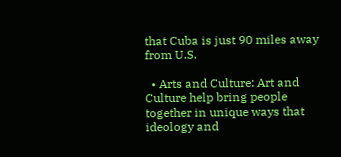that Cuba is just 90 miles away from U.S.

  • Arts and Culture: Art and Culture help bring people together in unique ways that ideology and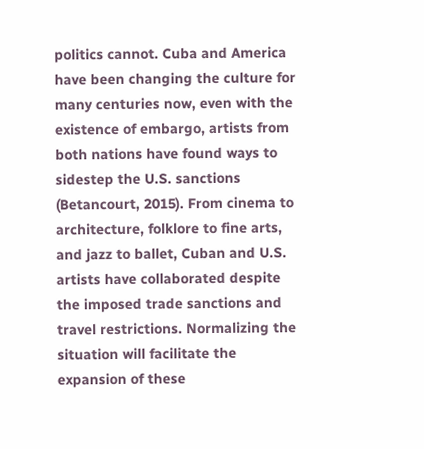politics cannot. Cuba and America have been changing the culture for many centuries now, even with the existence of embargo, artists from both nations have found ways to sidestep the U.S. sanctions (Betancourt, 2015). From cinema to architecture, folklore to fine arts, and jazz to ballet, Cuban and U.S. artists have collaborated despite the imposed trade sanctions and travel restrictions. Normalizing the situation will facilitate the expansion of these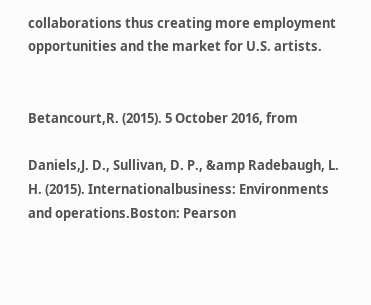collaborations thus creating more employment opportunities and the market for U.S. artists.


Betancourt,R. (2015). 5 October 2016, from

Daniels,J. D., Sullivan, D. P., &amp Radebaugh, L. H. (2015). Internationalbusiness: Environments and operations.Boston: Pearson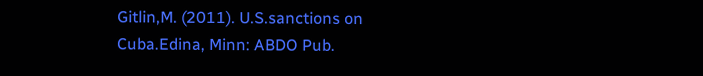Gitlin,M. (2011). U.S.sanctions on Cuba.Edina, Minn: ABDO Pub.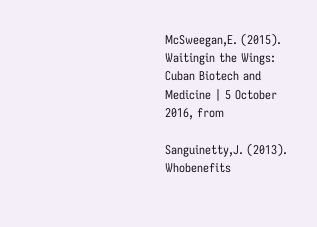McSweegan,E. (2015). Waitingin the Wings: Cuban Biotech and Medicine | 5 October 2016, from

Sanguinetty,J. (2013). Whobenefits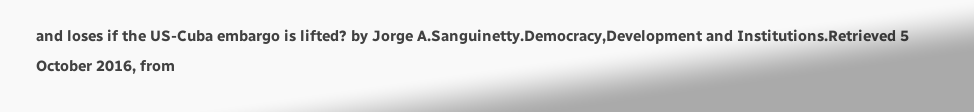and loses if the US-Cuba embargo is lifted? by Jorge A.Sanguinetty.Democracy,Development and Institutions.Retrieved 5 October 2016, from